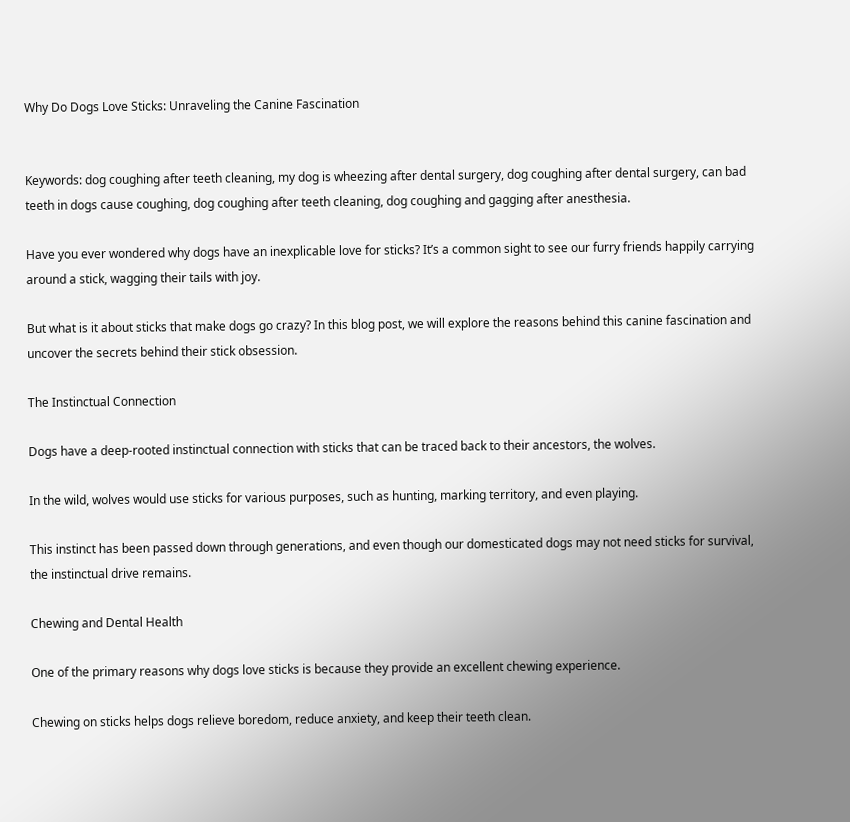Why Do Dogs Love Sticks: Unraveling the Canine Fascination


Keywords: dog coughing after teeth cleaning, my dog is wheezing after dental surgery, dog coughing after dental surgery, can bad teeth in dogs cause coughing, dog coughing after teeth cleaning, dog coughing and gagging after anesthesia.

Have you ever wondered why dogs have an inexplicable love for sticks? It’s a common sight to see our furry friends happily carrying around a stick, wagging their tails with joy.

But what is it about sticks that make dogs go crazy? In this blog post, we will explore the reasons behind this canine fascination and uncover the secrets behind their stick obsession.

The Instinctual Connection

Dogs have a deep-rooted instinctual connection with sticks that can be traced back to their ancestors, the wolves.

In the wild, wolves would use sticks for various purposes, such as hunting, marking territory, and even playing.

This instinct has been passed down through generations, and even though our domesticated dogs may not need sticks for survival, the instinctual drive remains.

Chewing and Dental Health

One of the primary reasons why dogs love sticks is because they provide an excellent chewing experience.

Chewing on sticks helps dogs relieve boredom, reduce anxiety, and keep their teeth clean.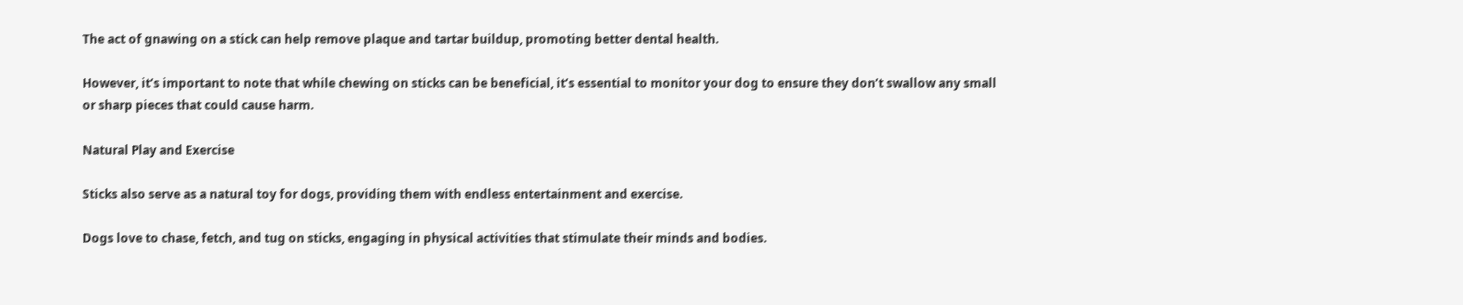The act of gnawing on a stick can help remove plaque and tartar buildup, promoting better dental health.

However, it’s important to note that while chewing on sticks can be beneficial, it’s essential to monitor your dog to ensure they don’t swallow any small or sharp pieces that could cause harm.

Natural Play and Exercise

Sticks also serve as a natural toy for dogs, providing them with endless entertainment and exercise.

Dogs love to chase, fetch, and tug on sticks, engaging in physical activities that stimulate their minds and bodies.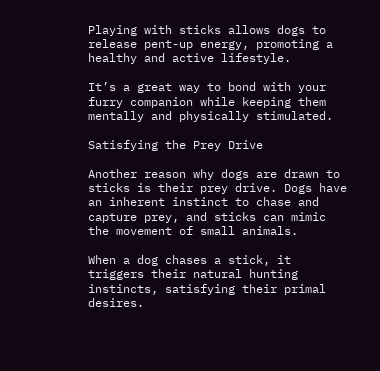Playing with sticks allows dogs to release pent-up energy, promoting a healthy and active lifestyle.

It’s a great way to bond with your furry companion while keeping them mentally and physically stimulated.

Satisfying the Prey Drive

Another reason why dogs are drawn to sticks is their prey drive. Dogs have an inherent instinct to chase and capture prey, and sticks can mimic the movement of small animals.

When a dog chases a stick, it triggers their natural hunting instincts, satisfying their primal desires.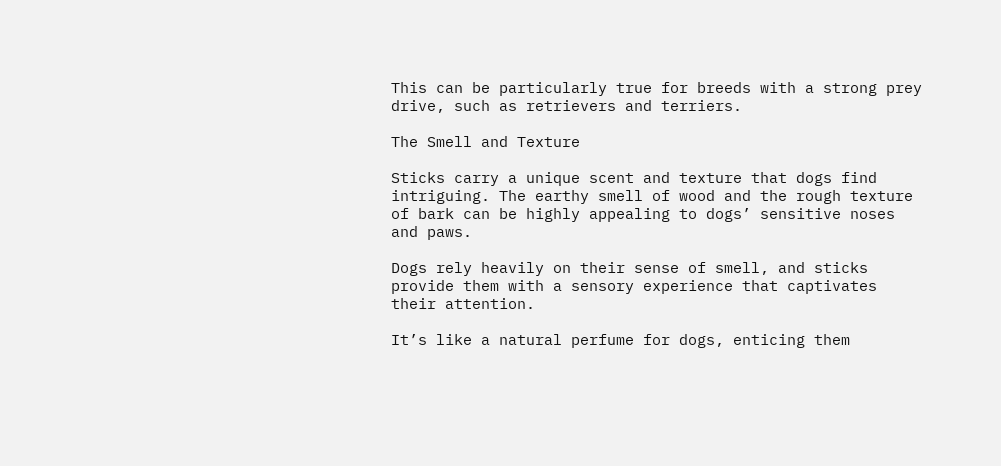This can be particularly true for breeds with a strong prey drive, such as retrievers and terriers.

The Smell and Texture

Sticks carry a unique scent and texture that dogs find intriguing. The earthy smell of wood and the rough texture of bark can be highly appealing to dogs’ sensitive noses and paws.

Dogs rely heavily on their sense of smell, and sticks provide them with a sensory experience that captivates their attention.

It’s like a natural perfume for dogs, enticing them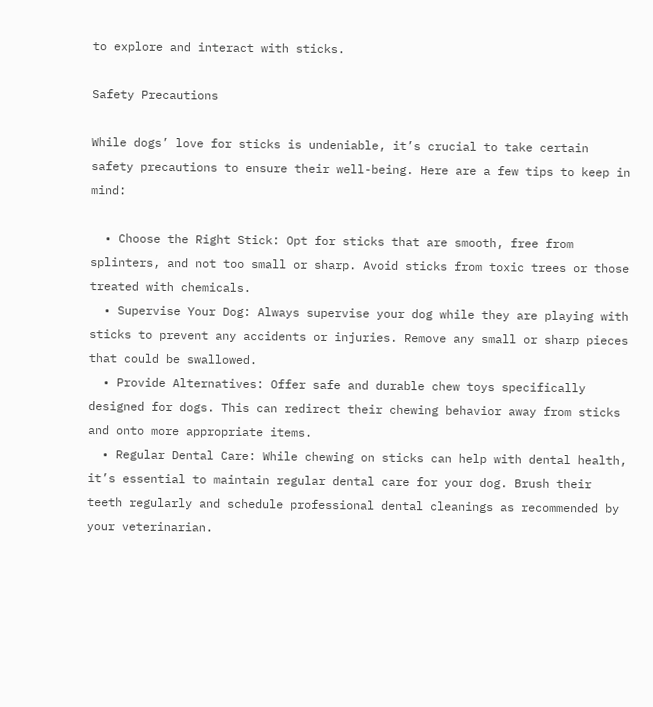to explore and interact with sticks.

Safety Precautions

While dogs’ love for sticks is undeniable, it’s crucial to take certain safety precautions to ensure their well-being. Here are a few tips to keep in mind:

  • Choose the Right Stick: Opt for sticks that are smooth, free from splinters, and not too small or sharp. Avoid sticks from toxic trees or those treated with chemicals.
  • Supervise Your Dog: Always supervise your dog while they are playing with sticks to prevent any accidents or injuries. Remove any small or sharp pieces that could be swallowed.
  • Provide Alternatives: Offer safe and durable chew toys specifically designed for dogs. This can redirect their chewing behavior away from sticks and onto more appropriate items.
  • Regular Dental Care: While chewing on sticks can help with dental health, it’s essential to maintain regular dental care for your dog. Brush their teeth regularly and schedule professional dental cleanings as recommended by your veterinarian.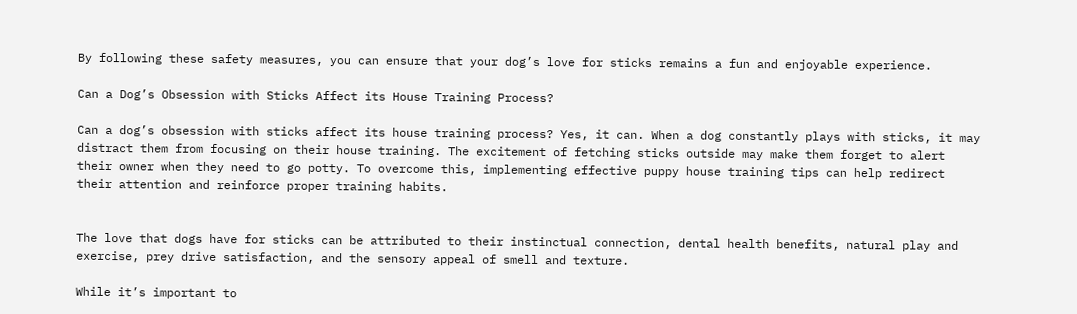By following these safety measures, you can ensure that your dog’s love for sticks remains a fun and enjoyable experience.

Can a Dog’s Obsession with Sticks Affect its House Training Process?

Can a dog’s obsession with sticks affect its house training process? Yes, it can. When a dog constantly plays with sticks, it may distract them from focusing on their house training. The excitement of fetching sticks outside may make them forget to alert their owner when they need to go potty. To overcome this, implementing effective puppy house training tips can help redirect their attention and reinforce proper training habits.


The love that dogs have for sticks can be attributed to their instinctual connection, dental health benefits, natural play and exercise, prey drive satisfaction, and the sensory appeal of smell and texture.

While it’s important to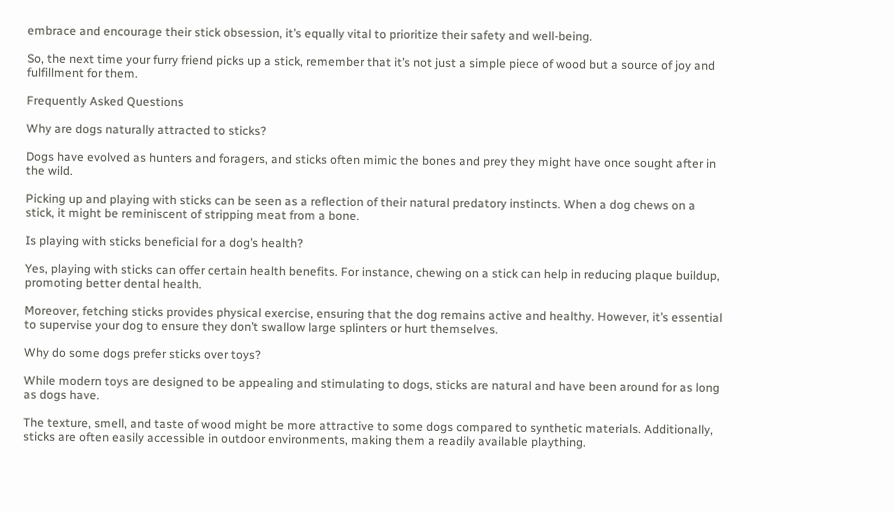embrace and encourage their stick obsession, it’s equally vital to prioritize their safety and well-being.

So, the next time your furry friend picks up a stick, remember that it’s not just a simple piece of wood but a source of joy and fulfillment for them.

Frequently Asked Questions

Why are dogs naturally attracted to sticks?

Dogs have evolved as hunters and foragers, and sticks often mimic the bones and prey they might have once sought after in the wild.

Picking up and playing with sticks can be seen as a reflection of their natural predatory instincts. When a dog chews on a stick, it might be reminiscent of stripping meat from a bone.

Is playing with sticks beneficial for a dog’s health?

Yes, playing with sticks can offer certain health benefits. For instance, chewing on a stick can help in reducing plaque buildup, promoting better dental health.

Moreover, fetching sticks provides physical exercise, ensuring that the dog remains active and healthy. However, it’s essential to supervise your dog to ensure they don’t swallow large splinters or hurt themselves.

Why do some dogs prefer sticks over toys?

While modern toys are designed to be appealing and stimulating to dogs, sticks are natural and have been around for as long as dogs have.

The texture, smell, and taste of wood might be more attractive to some dogs compared to synthetic materials. Additionally, sticks are often easily accessible in outdoor environments, making them a readily available plaything.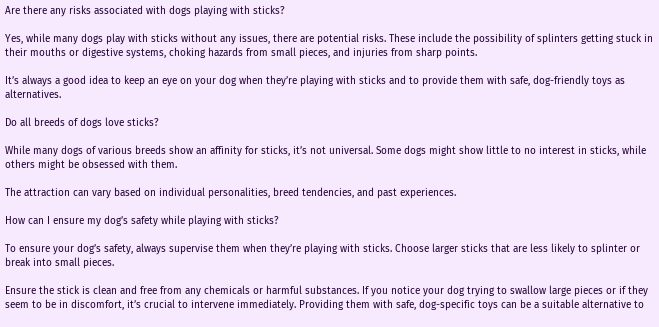Are there any risks associated with dogs playing with sticks?

Yes, while many dogs play with sticks without any issues, there are potential risks. These include the possibility of splinters getting stuck in their mouths or digestive systems, choking hazards from small pieces, and injuries from sharp points.

It’s always a good idea to keep an eye on your dog when they’re playing with sticks and to provide them with safe, dog-friendly toys as alternatives.

Do all breeds of dogs love sticks?

While many dogs of various breeds show an affinity for sticks, it’s not universal. Some dogs might show little to no interest in sticks, while others might be obsessed with them.

The attraction can vary based on individual personalities, breed tendencies, and past experiences.

How can I ensure my dog’s safety while playing with sticks?

To ensure your dog’s safety, always supervise them when they’re playing with sticks. Choose larger sticks that are less likely to splinter or break into small pieces.

Ensure the stick is clean and free from any chemicals or harmful substances. If you notice your dog trying to swallow large pieces or if they seem to be in discomfort, it’s crucial to intervene immediately. Providing them with safe, dog-specific toys can be a suitable alternative to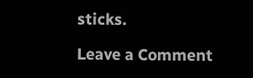sticks.

Leave a Comment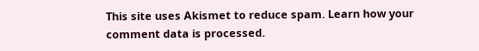This site uses Akismet to reduce spam. Learn how your comment data is processed.